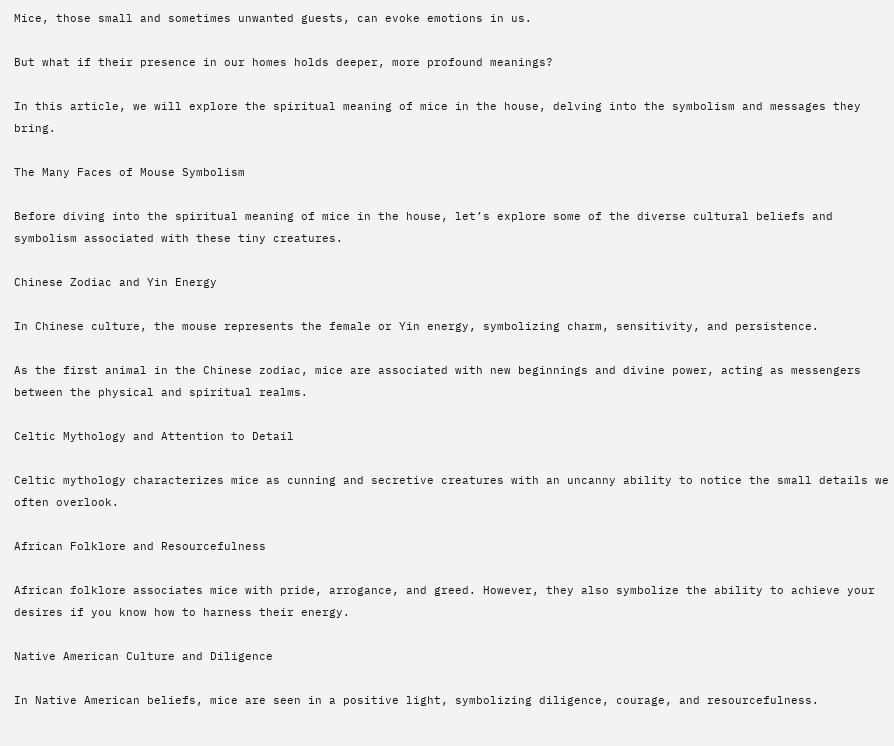Mice, those small and sometimes unwanted guests, can evoke emotions in us.

But what if their presence in our homes holds deeper, more profound meanings?

In this article, we will explore the spiritual meaning of mice in the house, delving into the symbolism and messages they bring.

The Many Faces of Mouse Symbolism

Before diving into the spiritual meaning of mice in the house, let’s explore some of the diverse cultural beliefs and symbolism associated with these tiny creatures.

Chinese Zodiac and Yin Energy

In Chinese culture, the mouse represents the female or Yin energy, symbolizing charm, sensitivity, and persistence.

As the first animal in the Chinese zodiac, mice are associated with new beginnings and divine power, acting as messengers between the physical and spiritual realms.

Celtic Mythology and Attention to Detail

Celtic mythology characterizes mice as cunning and secretive creatures with an uncanny ability to notice the small details we often overlook.

African Folklore and Resourcefulness

African folklore associates mice with pride, arrogance, and greed. However, they also symbolize the ability to achieve your desires if you know how to harness their energy.

Native American Culture and Diligence

In Native American beliefs, mice are seen in a positive light, symbolizing diligence, courage, and resourcefulness.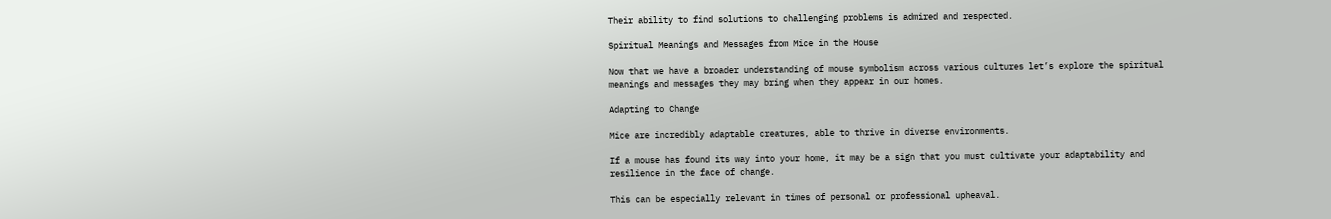Their ability to find solutions to challenging problems is admired and respected.

Spiritual Meanings and Messages from Mice in the House

Now that we have a broader understanding of mouse symbolism across various cultures let’s explore the spiritual meanings and messages they may bring when they appear in our homes.

Adapting to Change

Mice are incredibly adaptable creatures, able to thrive in diverse environments.

If a mouse has found its way into your home, it may be a sign that you must cultivate your adaptability and resilience in the face of change.

This can be especially relevant in times of personal or professional upheaval.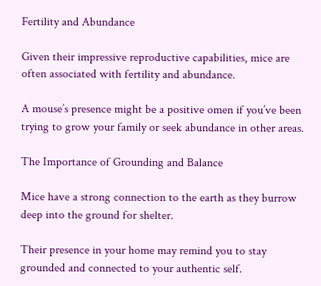Fertility and Abundance

Given their impressive reproductive capabilities, mice are often associated with fertility and abundance.

A mouse’s presence might be a positive omen if you’ve been trying to grow your family or seek abundance in other areas.

The Importance of Grounding and Balance

Mice have a strong connection to the earth as they burrow deep into the ground for shelter.

Their presence in your home may remind you to stay grounded and connected to your authentic self.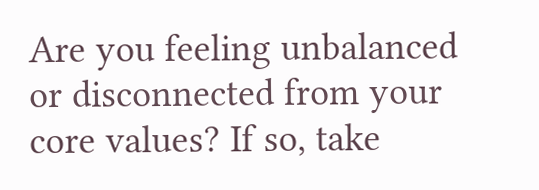Are you feeling unbalanced or disconnected from your core values? If so, take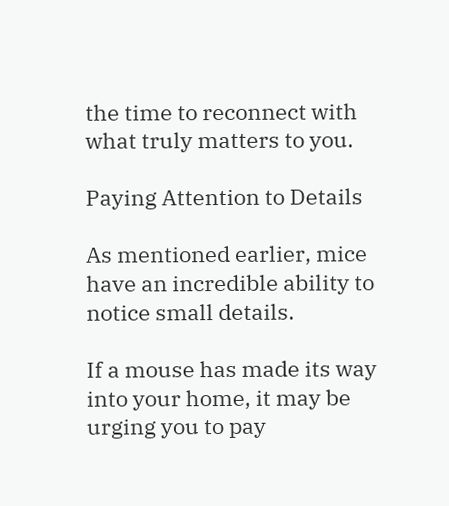the time to reconnect with what truly matters to you.

Paying Attention to Details

As mentioned earlier, mice have an incredible ability to notice small details.

If a mouse has made its way into your home, it may be urging you to pay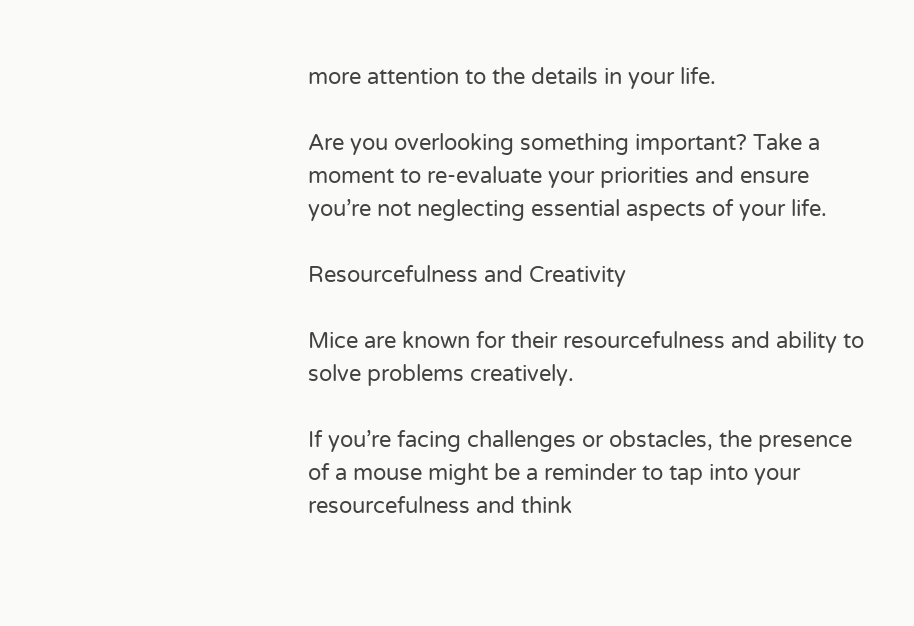more attention to the details in your life.

Are you overlooking something important? Take a moment to re-evaluate your priorities and ensure you’re not neglecting essential aspects of your life.

Resourcefulness and Creativity

Mice are known for their resourcefulness and ability to solve problems creatively.

If you’re facing challenges or obstacles, the presence of a mouse might be a reminder to tap into your resourcefulness and think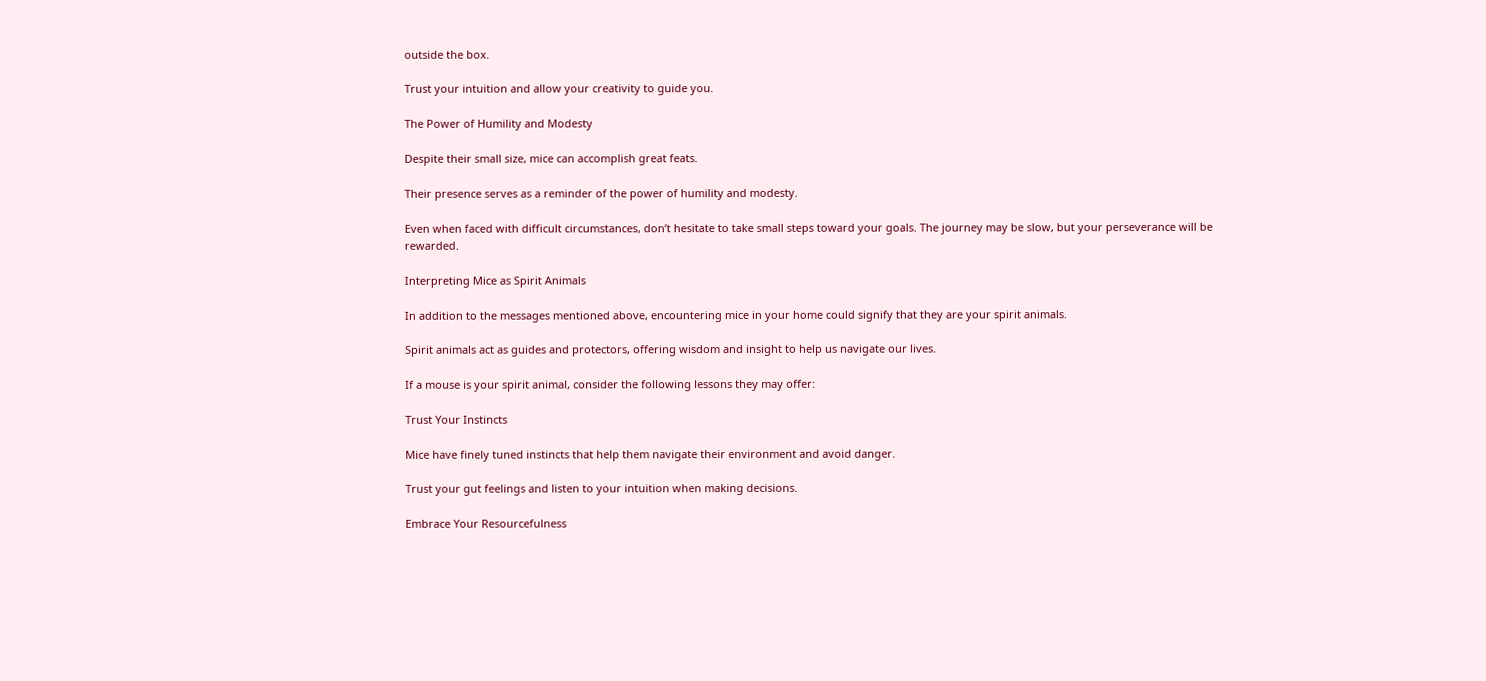outside the box.

Trust your intuition and allow your creativity to guide you.

The Power of Humility and Modesty

Despite their small size, mice can accomplish great feats.

Their presence serves as a reminder of the power of humility and modesty.

Even when faced with difficult circumstances, don’t hesitate to take small steps toward your goals. The journey may be slow, but your perseverance will be rewarded.

Interpreting Mice as Spirit Animals

In addition to the messages mentioned above, encountering mice in your home could signify that they are your spirit animals.

Spirit animals act as guides and protectors, offering wisdom and insight to help us navigate our lives.

If a mouse is your spirit animal, consider the following lessons they may offer:

Trust Your Instincts

Mice have finely tuned instincts that help them navigate their environment and avoid danger.

Trust your gut feelings and listen to your intuition when making decisions.

Embrace Your Resourcefulness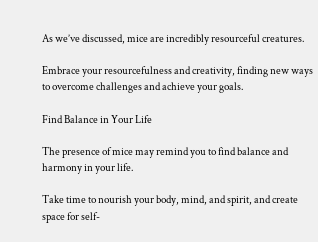As we’ve discussed, mice are incredibly resourceful creatures.

Embrace your resourcefulness and creativity, finding new ways to overcome challenges and achieve your goals.

Find Balance in Your Life

The presence of mice may remind you to find balance and harmony in your life.

Take time to nourish your body, mind, and spirit, and create space for self-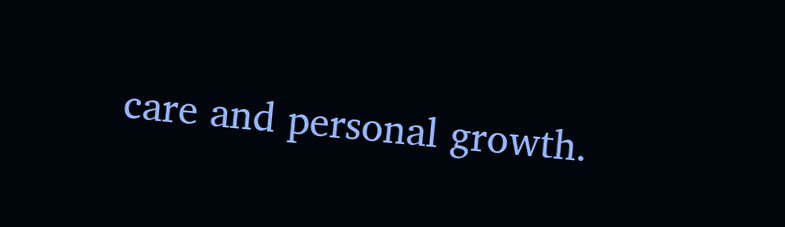care and personal growth.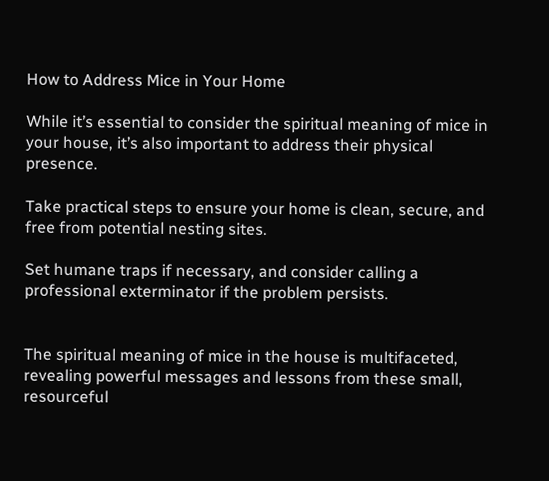How to Address Mice in Your Home

While it’s essential to consider the spiritual meaning of mice in your house, it’s also important to address their physical presence.

Take practical steps to ensure your home is clean, secure, and free from potential nesting sites.

Set humane traps if necessary, and consider calling a professional exterminator if the problem persists.


The spiritual meaning of mice in the house is multifaceted, revealing powerful messages and lessons from these small, resourceful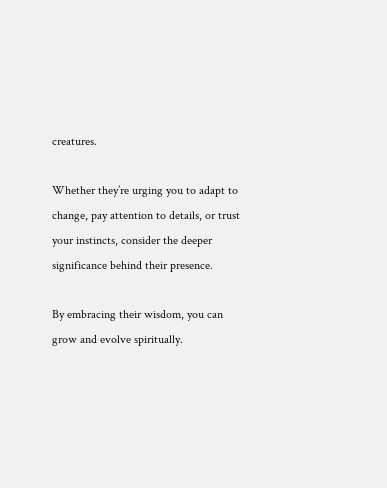creatures.

Whether they’re urging you to adapt to change, pay attention to details, or trust your instincts, consider the deeper significance behind their presence.

By embracing their wisdom, you can grow and evolve spiritually.